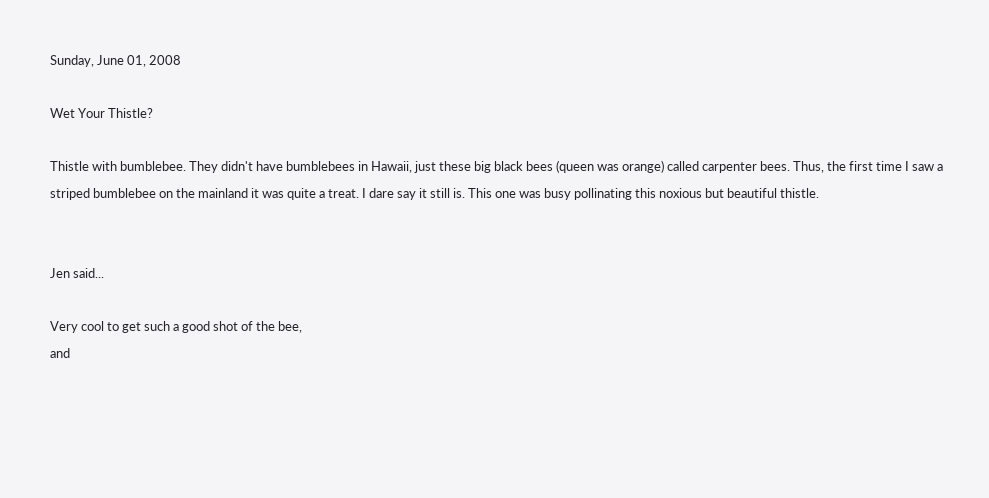Sunday, June 01, 2008

Wet Your Thistle?

Thistle with bumblebee. They didn't have bumblebees in Hawaii, just these big black bees (queen was orange) called carpenter bees. Thus, the first time I saw a striped bumblebee on the mainland it was quite a treat. I dare say it still is. This one was busy pollinating this noxious but beautiful thistle.


Jen said...

Very cool to get such a good shot of the bee,
and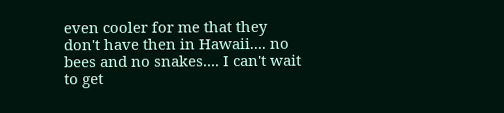even cooler for me that they don't have then in Hawaii.... no bees and no snakes.... I can't wait to get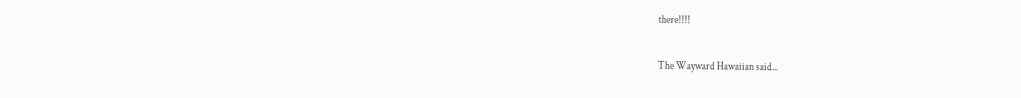there!!!!

The Wayward Hawaiian said...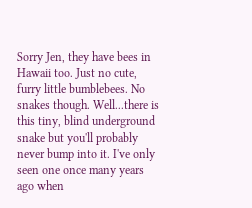Sorry Jen, they have bees in Hawaii too. Just no cute, furry little bumblebees. No snakes though. Well...there is this tiny, blind underground snake but you'll probably never bump into it. I've only seen one once many years ago when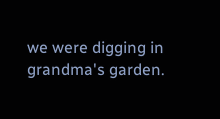we were digging in grandma's garden.